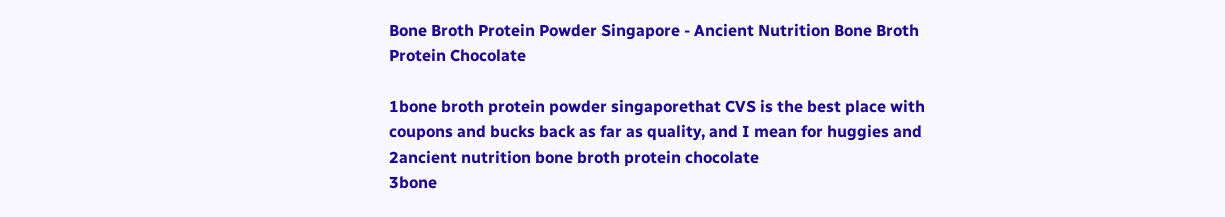Bone Broth Protein Powder Singapore - Ancient Nutrition Bone Broth Protein Chocolate

1bone broth protein powder singaporethat CVS is the best place with coupons and bucks back as far as quality, and I mean for huggies and
2ancient nutrition bone broth protein chocolate
3bone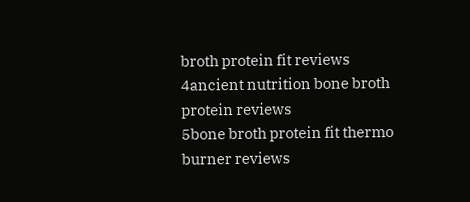broth protein fit reviews
4ancient nutrition bone broth protein reviews
5bone broth protein fit thermo burner reviews